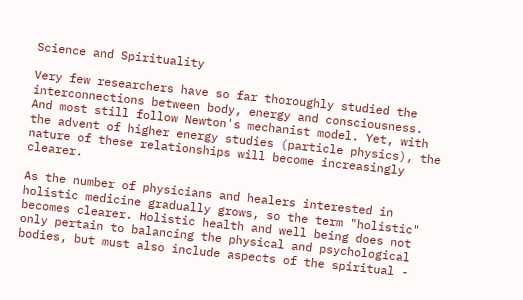Science and Spirituality

Very few researchers have so far thoroughly studied the interconnections between body, energy and consciousness. And most still follow Newton's mechanist model. Yet, with the advent of higher energy studies (particle physics), the nature of these relationships will become increasingly clearer.

As the number of physicians and healers interested in holistic medicine gradually grows, so the term "holistic" becomes clearer. Holistic health and well being does not only pertain to balancing the physical and psychological bodies, but must also include aspects of the spiritual -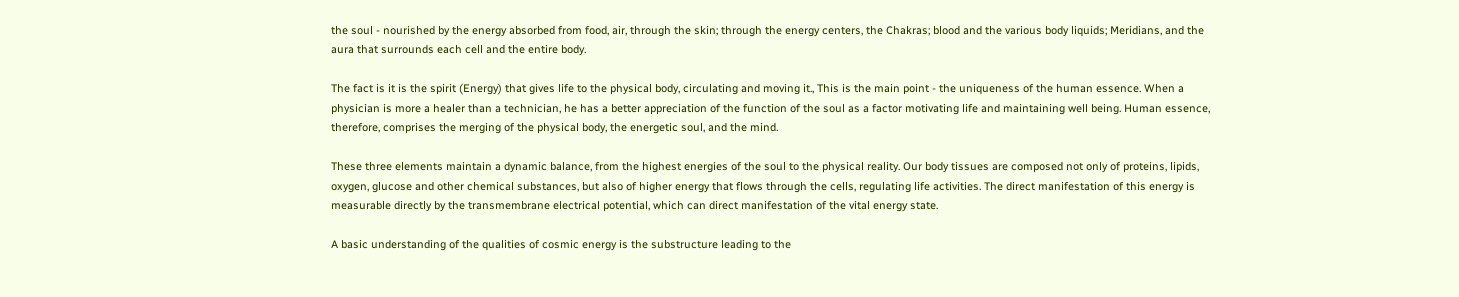the soul - nourished by the energy absorbed from food, air, through the skin; through the energy centers, the Chakras; blood and the various body liquids; Meridians, and the aura that surrounds each cell and the entire body.

The fact is it is the spirit (Energy) that gives life to the physical body, circulating and moving it., This is the main point - the uniqueness of the human essence. When a physician is more a healer than a technician, he has a better appreciation of the function of the soul as a factor motivating life and maintaining well being. Human essence, therefore, comprises the merging of the physical body, the energetic soul, and the mind.

These three elements maintain a dynamic balance, from the highest energies of the soul to the physical reality. Our body tissues are composed not only of proteins, lipids, oxygen, glucose and other chemical substances, but also of higher energy that flows through the cells, regulating life activities. The direct manifestation of this energy is measurable directly by the transmembrane electrical potential, which can direct manifestation of the vital energy state.

A basic understanding of the qualities of cosmic energy is the substructure leading to the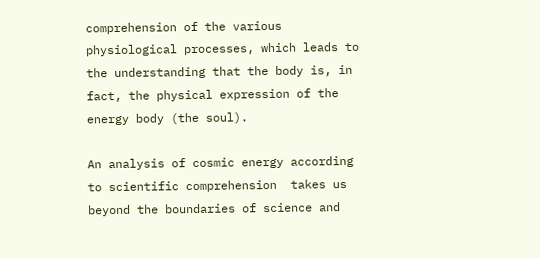comprehension of the various physiological processes, which leads to the understanding that the body is, in fact, the physical expression of the energy body (the soul).

An analysis of cosmic energy according to scientific comprehension  takes us beyond the boundaries of science and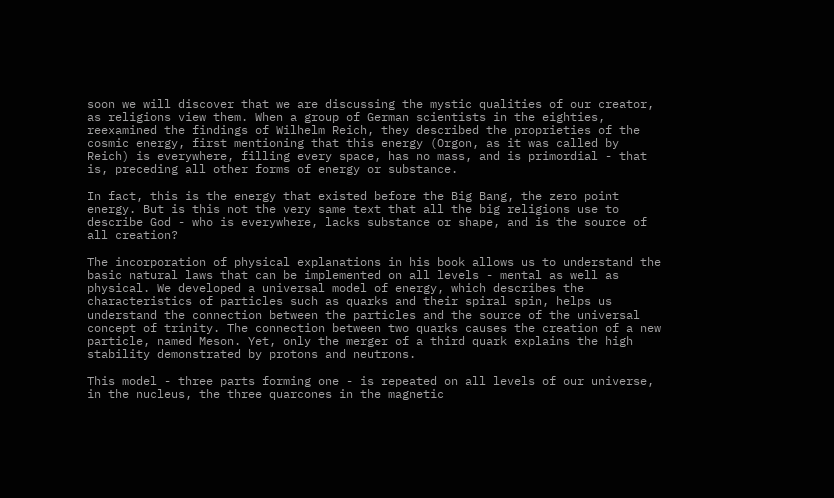soon we will discover that we are discussing the mystic qualities of our creator, as religions view them. When a group of German scientists in the eighties, reexamined the findings of Wilhelm Reich, they described the proprieties of the cosmic energy, first mentioning that this energy (Orgon, as it was called by Reich) is everywhere, filling every space, has no mass, and is primordial - that is, preceding all other forms of energy or substance.

In fact, this is the energy that existed before the Big Bang, the zero point energy. But is this not the very same text that all the big religions use to describe God - who is everywhere, lacks substance or shape, and is the source of all creation?

The incorporation of physical explanations in his book allows us to understand the basic natural laws that can be implemented on all levels - mental as well as physical. We developed a universal model of energy, which describes the characteristics of particles such as quarks and their spiral spin, helps us understand the connection between the particles and the source of the universal concept of trinity. The connection between two quarks causes the creation of a new particle, named Meson. Yet, only the merger of a third quark explains the high stability demonstrated by protons and neutrons.

This model - three parts forming one - is repeated on all levels of our universe, in the nucleus, the three quarcones in the magnetic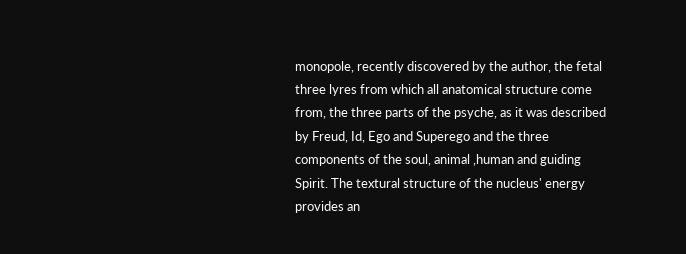monopole, recently discovered by the author, the fetal three lyres from which all anatomical structure come from, the three parts of the psyche, as it was described by Freud, Id, Ego and Superego and the three components of the soul, animal ,human and guiding Spirit. The textural structure of the nucleus' energy provides an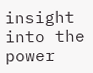insight into the power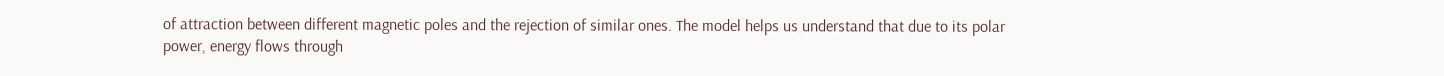of attraction between different magnetic poles and the rejection of similar ones. The model helps us understand that due to its polar power, energy flows through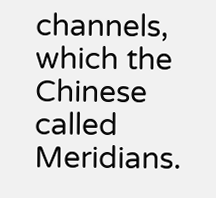channels, which the Chinese called Meridians.